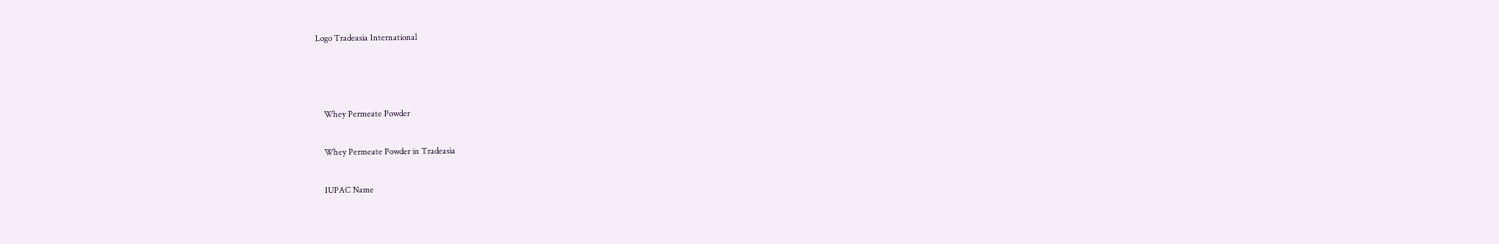Logo Tradeasia International



    Whey Permeate Powder

    Whey Permeate Powder in Tradeasia

    IUPAC Name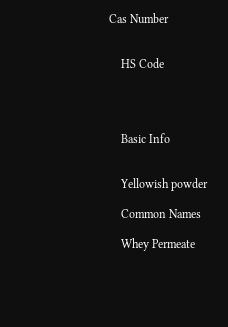Cas Number


    HS Code




    Basic Info


    Yellowish powder

    Common Names

    Whey Permeate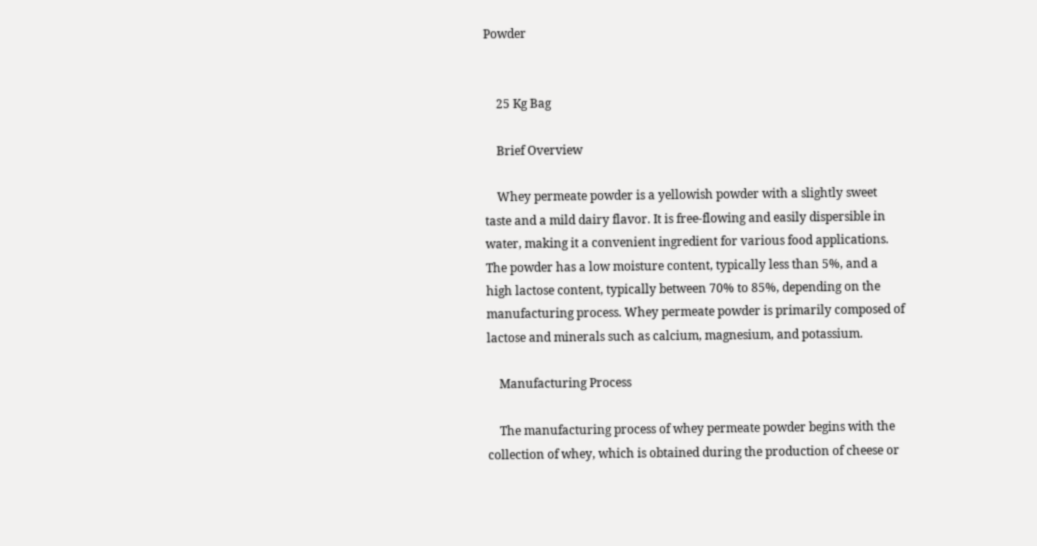Powder


    25 Kg Bag

    Brief Overview

    Whey permeate powder is a yellowish powder with a slightly sweet taste and a mild dairy flavor. It is free-flowing and easily dispersible in water, making it a convenient ingredient for various food applications. The powder has a low moisture content, typically less than 5%, and a high lactose content, typically between 70% to 85%, depending on the manufacturing process. Whey permeate powder is primarily composed of lactose and minerals such as calcium, magnesium, and potassium.

    Manufacturing Process

    The manufacturing process of whey permeate powder begins with the collection of whey, which is obtained during the production of cheese or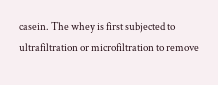casein. The whey is first subjected to ultrafiltration or microfiltration to remove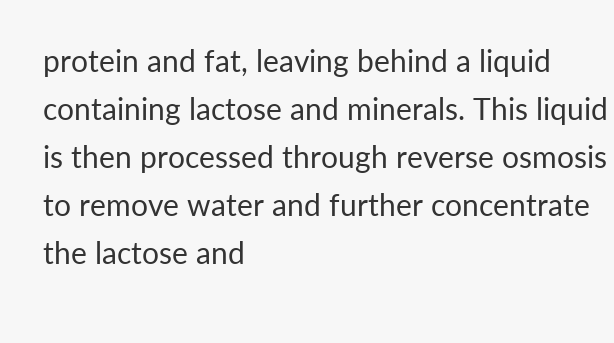protein and fat, leaving behind a liquid containing lactose and minerals. This liquid is then processed through reverse osmosis to remove water and further concentrate the lactose and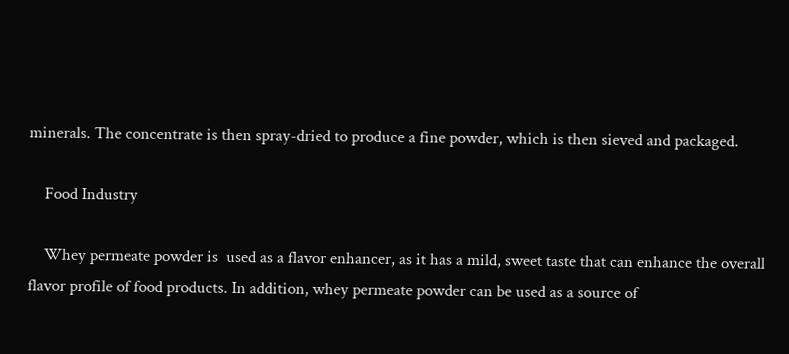minerals. The concentrate is then spray-dried to produce a fine powder, which is then sieved and packaged.

    Food Industry

    Whey permeate powder is  used as a flavor enhancer, as it has a mild, sweet taste that can enhance the overall flavor profile of food products. In addition, whey permeate powder can be used as a source of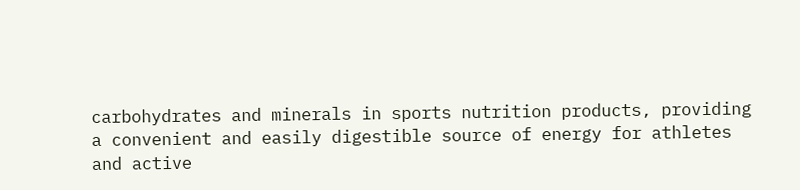carbohydrates and minerals in sports nutrition products, providing a convenient and easily digestible source of energy for athletes and active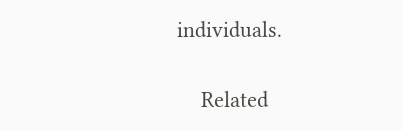individuals.

    Related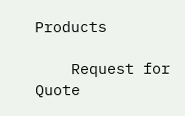Products

    Request for Quote